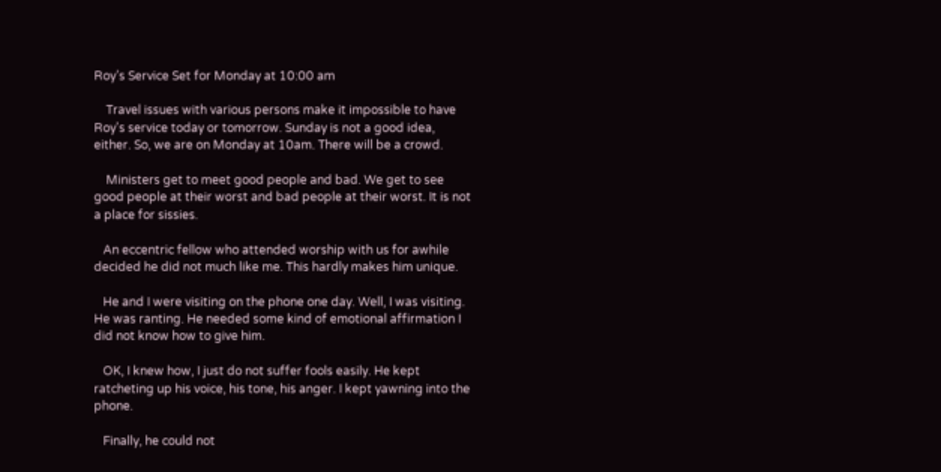Roy’s Service Set for Monday at 10:00 am

    Travel issues with various persons make it impossible to have Roy's service today or tomorrow. Sunday is not a good idea, either. So, we are on Monday at 10am. There will be a crowd.

    Ministers get to meet good people and bad. We get to see good people at their worst and bad people at their worst. It is not a place for sissies.

   An eccentric fellow who attended worship with us for awhile decided he did not much like me. This hardly makes him unique.

   He and I were visiting on the phone one day. Well, I was visiting. He was ranting. He needed some kind of emotional affirmation I did not know how to give him.

   OK, I knew how, I just do not suffer fools easily. He kept ratcheting up his voice, his tone, his anger. I kept yawning into the phone.

   Finally, he could not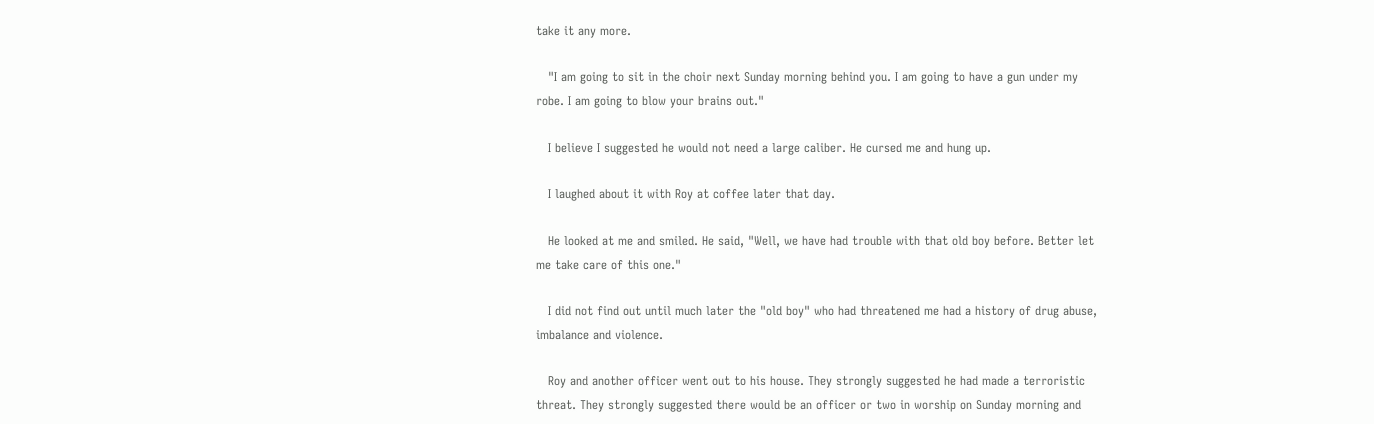take it any more.

   "I am going to sit in the choir next Sunday morning behind you. I am going to have a gun under my robe. I am going to blow your brains out."

   I believe I suggested he would not need a large caliber. He cursed me and hung up.

   I laughed about it with Roy at coffee later that day.

   He looked at me and smiled. He said, "Well, we have had trouble with that old boy before. Better let me take care of this one."

   I did not find out until much later the "old boy" who had threatened me had a history of drug abuse, imbalance and violence.

   Roy and another officer went out to his house. They strongly suggested he had made a terroristic threat. They strongly suggested there would be an officer or two in worship on Sunday morning and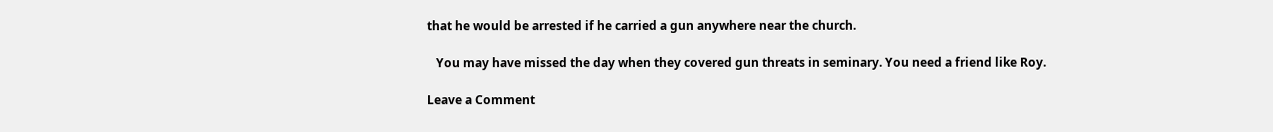that he would be arrested if he carried a gun anywhere near the church.

   You may have missed the day when they covered gun threats in seminary. You need a friend like Roy.

Leave a Comment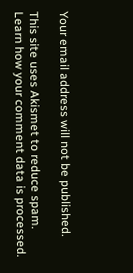Your email address will not be published.

This site uses Akismet to reduce spam. Learn how your comment data is processed.